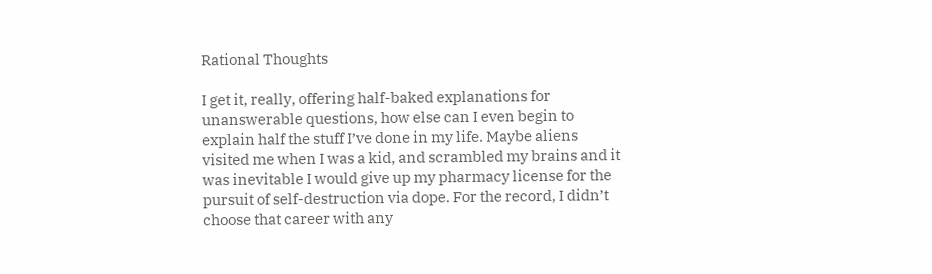Rational Thoughts

I get it, really, offering half-baked explanations for unanswerable questions, how else can I even begin to explain half the stuff I’ve done in my life. Maybe aliens visited me when I was a kid, and scrambled my brains and it was inevitable I would give up my pharmacy license for the pursuit of self-destruction via dope. For the record, I didn’t choose that career with any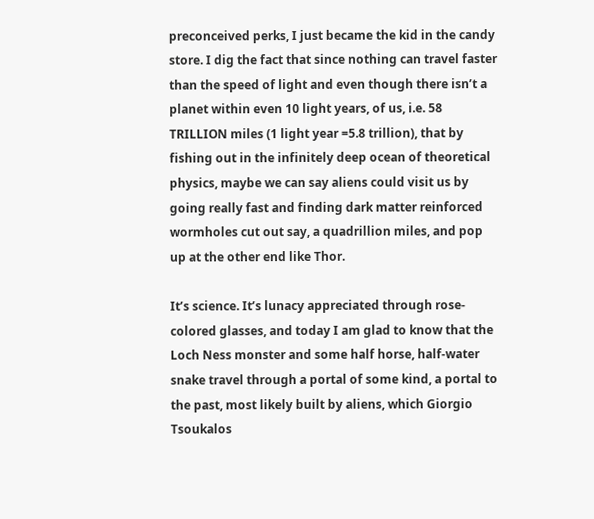preconceived perks, I just became the kid in the candy store. I dig the fact that since nothing can travel faster than the speed of light and even though there isn’t a planet within even 10 light years, of us, i.e. 58 TRILLION miles (1 light year =5.8 trillion), that by fishing out in the infinitely deep ocean of theoretical physics, maybe we can say aliens could visit us by going really fast and finding dark matter reinforced wormholes cut out say, a quadrillion miles, and pop up at the other end like Thor.

It’s science. It’s lunacy appreciated through rose-colored glasses, and today I am glad to know that the Loch Ness monster and some half horse, half-water snake travel through a portal of some kind, a portal to the past, most likely built by aliens, which Giorgio Tsoukalos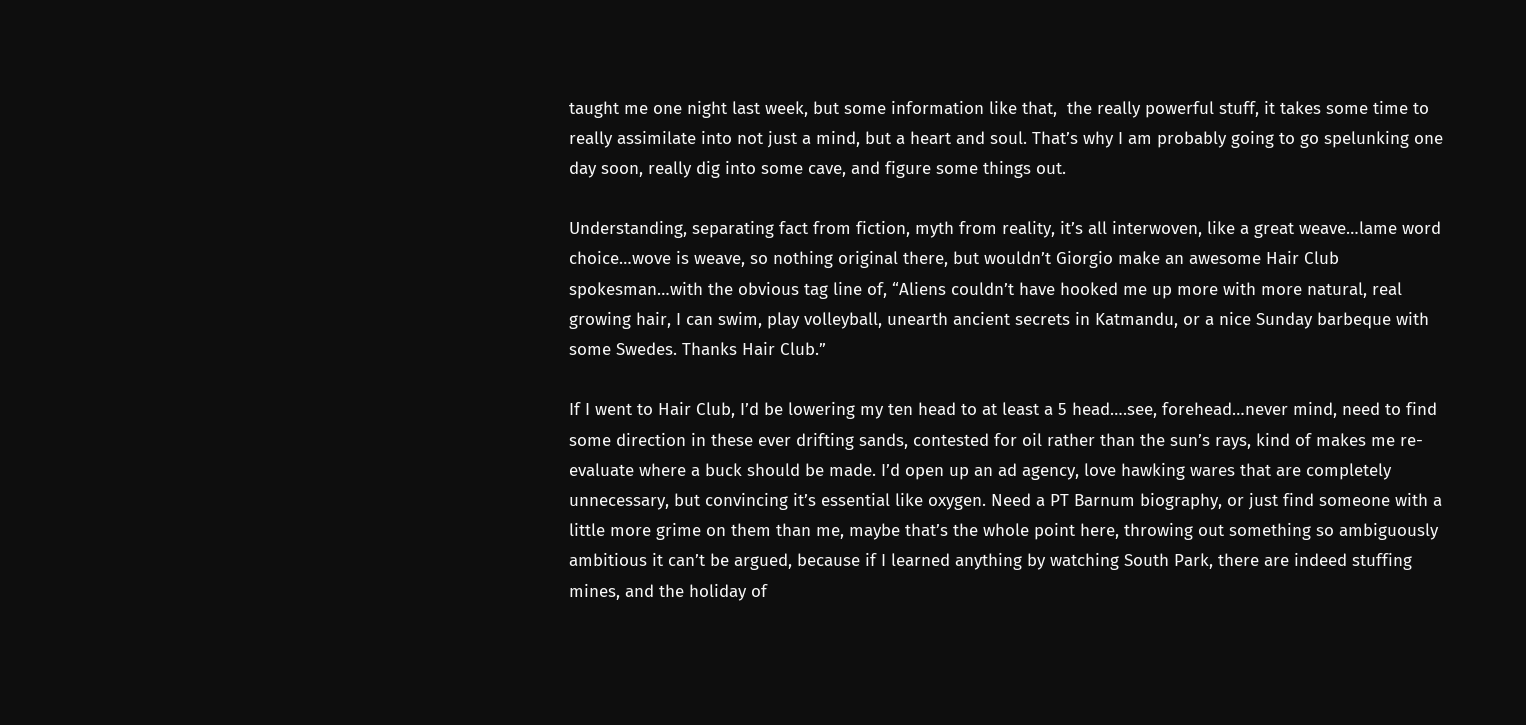taught me one night last week, but some information like that,  the really powerful stuff, it takes some time to really assimilate into not just a mind, but a heart and soul. That’s why I am probably going to go spelunking one day soon, really dig into some cave, and figure some things out.

Understanding, separating fact from fiction, myth from reality, it’s all interwoven, like a great weave…lame word choice…wove is weave, so nothing original there, but wouldn’t Giorgio make an awesome Hair Club spokesman…with the obvious tag line of, “Aliens couldn’t have hooked me up more with more natural, real growing hair, I can swim, play volleyball, unearth ancient secrets in Katmandu, or a nice Sunday barbeque with some Swedes. Thanks Hair Club.”

If I went to Hair Club, I’d be lowering my ten head to at least a 5 head….see, forehead…never mind, need to find some direction in these ever drifting sands, contested for oil rather than the sun’s rays, kind of makes me re-evaluate where a buck should be made. I’d open up an ad agency, love hawking wares that are completely unnecessary, but convincing it’s essential like oxygen. Need a PT Barnum biography, or just find someone with a little more grime on them than me, maybe that’s the whole point here, throwing out something so ambiguously ambitious it can’t be argued, because if I learned anything by watching South Park, there are indeed stuffing mines, and the holiday of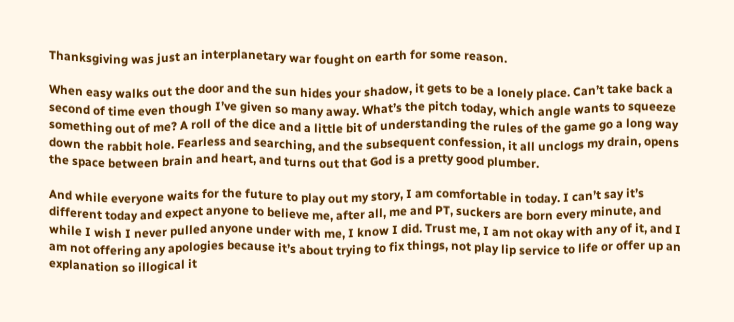Thanksgiving was just an interplanetary war fought on earth for some reason.

When easy walks out the door and the sun hides your shadow, it gets to be a lonely place. Can’t take back a second of time even though I’ve given so many away. What’s the pitch today, which angle wants to squeeze something out of me? A roll of the dice and a little bit of understanding the rules of the game go a long way down the rabbit hole. Fearless and searching, and the subsequent confession, it all unclogs my drain, opens the space between brain and heart, and turns out that God is a pretty good plumber.

And while everyone waits for the future to play out my story, I am comfortable in today. I can’t say it’s different today and expect anyone to believe me, after all, me and PT, suckers are born every minute, and while I wish I never pulled anyone under with me, I know I did. Trust me, I am not okay with any of it, and I am not offering any apologies because it’s about trying to fix things, not play lip service to life or offer up an explanation so illogical it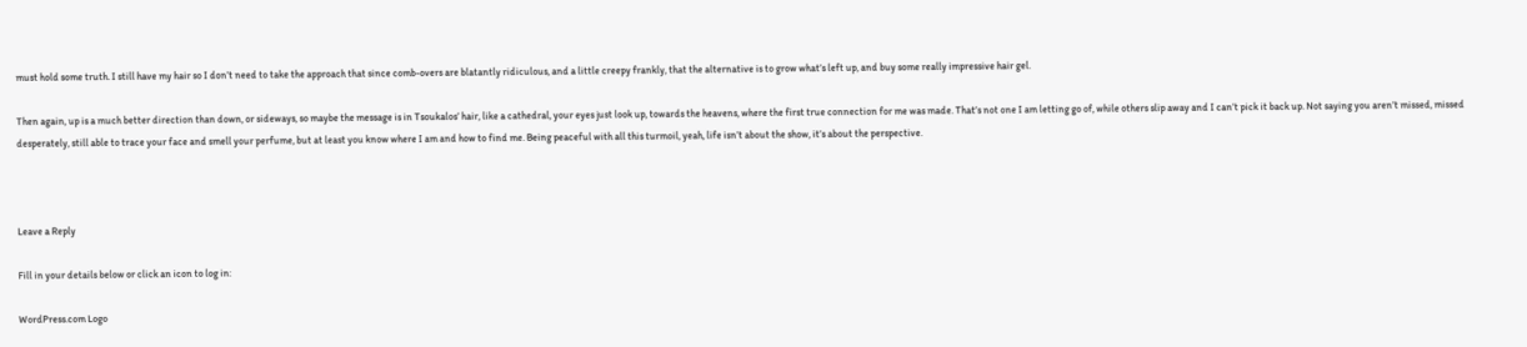must hold some truth. I still have my hair so I don’t need to take the approach that since comb-overs are blatantly ridiculous, and a little creepy frankly, that the alternative is to grow what’s left up, and buy some really impressive hair gel.

Then again, up is a much better direction than down, or sideways, so maybe the message is in Tsoukalos’ hair, like a cathedral, your eyes just look up, towards the heavens, where the first true connection for me was made. That’s not one I am letting go of, while others slip away and I can’t pick it back up. Not saying you aren’t missed, missed desperately, still able to trace your face and smell your perfume, but at least you know where I am and how to find me. Being peaceful with all this turmoil, yeah, life isn’t about the show, it’s about the perspective.



Leave a Reply

Fill in your details below or click an icon to log in:

WordPress.com Logo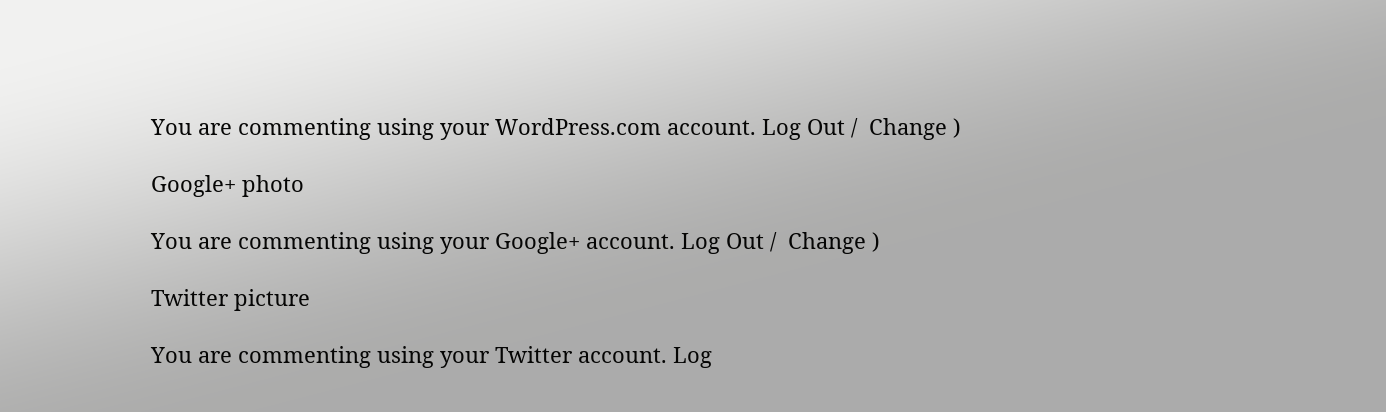You are commenting using your WordPress.com account. Log Out /  Change )

Google+ photo

You are commenting using your Google+ account. Log Out /  Change )

Twitter picture

You are commenting using your Twitter account. Log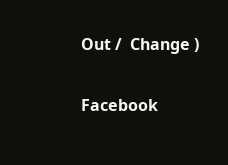Out /  Change )

Facebook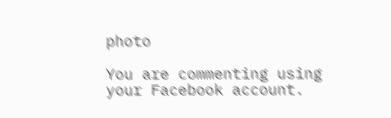photo

You are commenting using your Facebook account.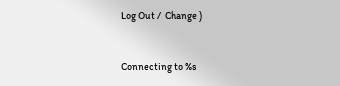Log Out /  Change )


Connecting to %s